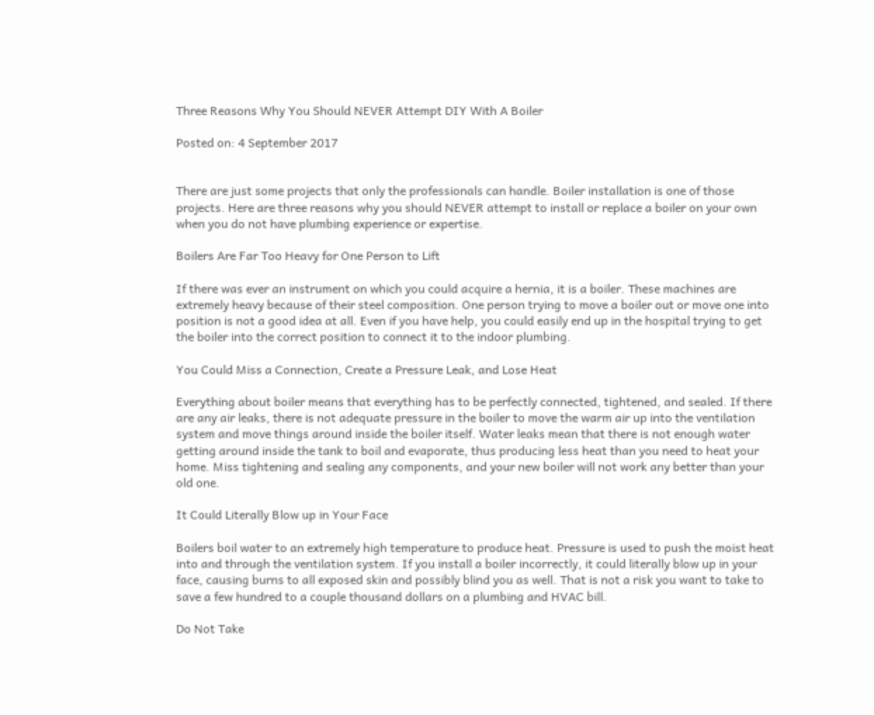Three Reasons Why You Should NEVER Attempt DIY With A Boiler

Posted on: 4 September 2017


There are just some projects that only the professionals can handle. Boiler installation is one of those projects. Here are three reasons why you should NEVER attempt to install or replace a boiler on your own when you do not have plumbing experience or expertise.

Boilers Are Far Too Heavy for One Person to Lift

If there was ever an instrument on which you could acquire a hernia, it is a boiler. These machines are extremely heavy because of their steel composition. One person trying to move a boiler out or move one into position is not a good idea at all. Even if you have help, you could easily end up in the hospital trying to get the boiler into the correct position to connect it to the indoor plumbing.

You Could Miss a Connection, Create a Pressure Leak, and Lose Heat

Everything about boiler means that everything has to be perfectly connected, tightened, and sealed. If there are any air leaks, there is not adequate pressure in the boiler to move the warm air up into the ventilation system and move things around inside the boiler itself. Water leaks mean that there is not enough water getting around inside the tank to boil and evaporate, thus producing less heat than you need to heat your home. Miss tightening and sealing any components, and your new boiler will not work any better than your old one.

It Could Literally Blow up in Your Face

Boilers boil water to an extremely high temperature to produce heat. Pressure is used to push the moist heat into and through the ventilation system. If you install a boiler incorrectly, it could literally blow up in your face, causing burns to all exposed skin and possibly blind you as well. That is not a risk you want to take to save a few hundred to a couple thousand dollars on a plumbing and HVAC bill.

Do Not Take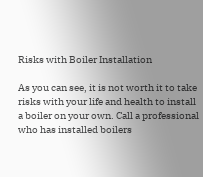Risks with Boiler Installation

As you can see, it is not worth it to take risks with your life and health to install a boiler on your own. Call a professional who has installed boilers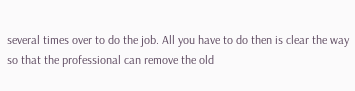several times over to do the job. All you have to do then is clear the way so that the professional can remove the old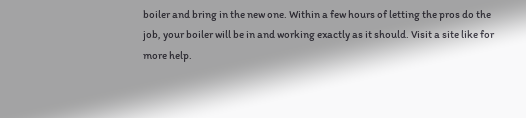boiler and bring in the new one. Within a few hours of letting the pros do the job, your boiler will be in and working exactly as it should. Visit a site like for more help.